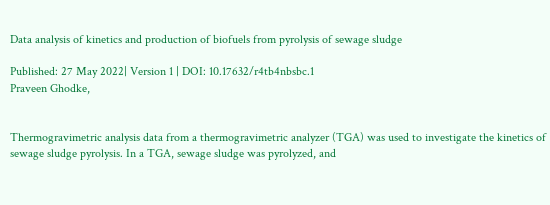Data analysis of kinetics and production of biofuels from pyrolysis of sewage sludge

Published: 27 May 2022| Version 1 | DOI: 10.17632/r4tb4nbsbc.1
Praveen Ghodke,


Thermogravimetric analysis data from a thermogravimetric analyzer (TGA) was used to investigate the kinetics of sewage sludge pyrolysis. In a TGA, sewage sludge was pyrolyzed, and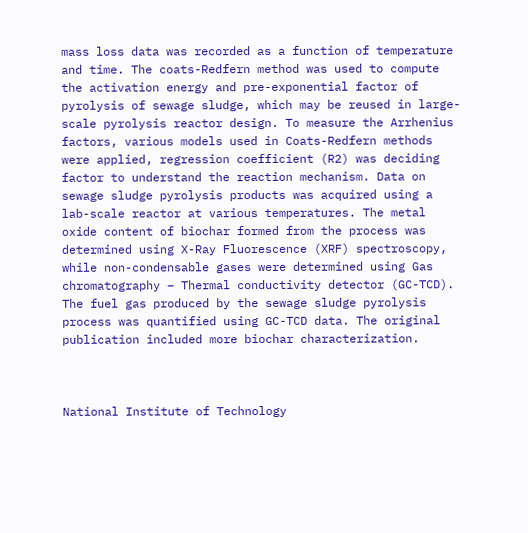mass loss data was recorded as a function of temperature and time. The coats-Redfern method was used to compute the activation energy and pre-exponential factor of pyrolysis of sewage sludge, which may be reused in large-scale pyrolysis reactor design. To measure the Arrhenius factors, various models used in Coats-Redfern methods were applied, regression coefficient (R2) was deciding factor to understand the reaction mechanism. Data on sewage sludge pyrolysis products was acquired using a lab-scale reactor at various temperatures. The metal oxide content of biochar formed from the process was determined using X-Ray Fluorescence (XRF) spectroscopy, while non-condensable gases were determined using Gas chromatography – Thermal conductivity detector (GC-TCD). The fuel gas produced by the sewage sludge pyrolysis process was quantified using GC-TCD data. The original publication included more biochar characterization.



National Institute of Technology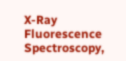X-Ray Fluorescence Spectroscopy,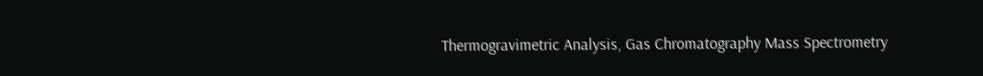Thermogravimetric Analysis, Gas Chromatography Mass Spectrometry